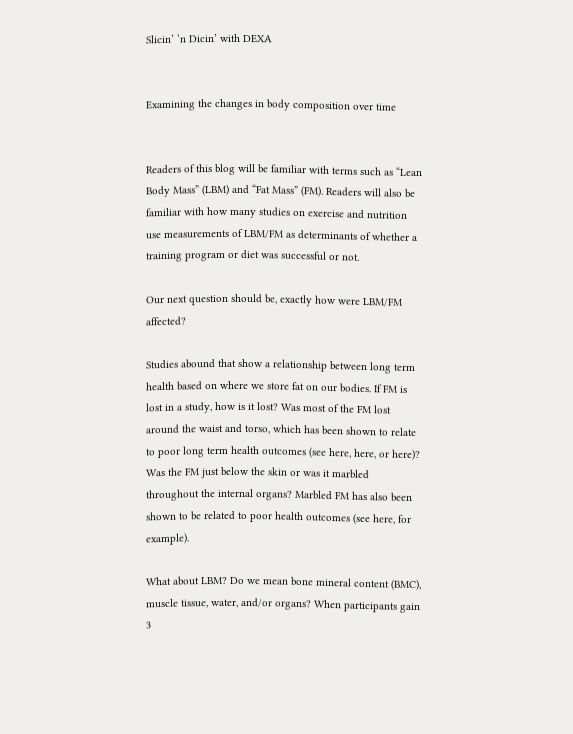Slicin’ ‘n Dicin’ with DEXA


Examining the changes in body composition over time


Readers of this blog will be familiar with terms such as “Lean Body Mass” (LBM) and “Fat Mass” (FM). Readers will also be familiar with how many studies on exercise and nutrition use measurements of LBM/FM as determinants of whether a training program or diet was successful or not.

Our next question should be, exactly how were LBM/FM affected?

Studies abound that show a relationship between long term health based on where we store fat on our bodies. If FM is lost in a study, how is it lost? Was most of the FM lost around the waist and torso, which has been shown to relate to poor long term health outcomes (see here, here, or here)? Was the FM just below the skin or was it marbled throughout the internal organs? Marbled FM has also been shown to be related to poor health outcomes (see here, for example).

What about LBM? Do we mean bone mineral content (BMC), muscle tissue, water, and/or organs? When participants gain 3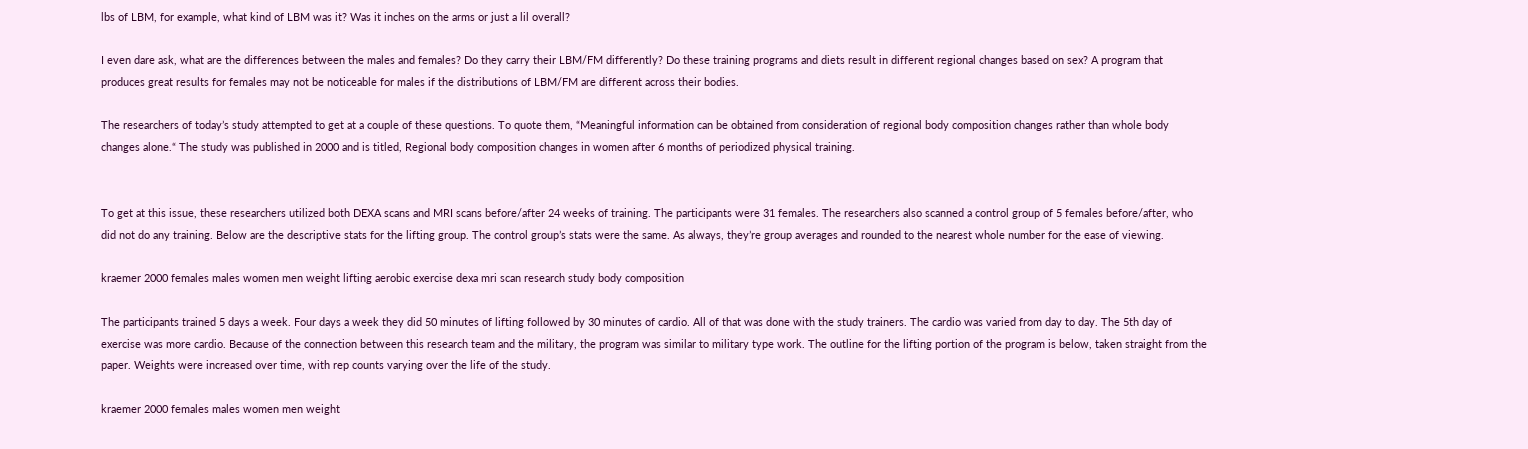lbs of LBM, for example, what kind of LBM was it? Was it inches on the arms or just a lil overall?

I even dare ask, what are the differences between the males and females? Do they carry their LBM/FM differently? Do these training programs and diets result in different regional changes based on sex? A program that produces great results for females may not be noticeable for males if the distributions of LBM/FM are different across their bodies.

The researchers of today’s study attempted to get at a couple of these questions. To quote them, “Meaningful information can be obtained from consideration of regional body composition changes rather than whole body changes alone.“ The study was published in 2000 and is titled, Regional body composition changes in women after 6 months of periodized physical training.


To get at this issue, these researchers utilized both DEXA scans and MRI scans before/after 24 weeks of training. The participants were 31 females. The researchers also scanned a control group of 5 females before/after, who did not do any training. Below are the descriptive stats for the lifting group. The control group’s stats were the same. As always, they’re group averages and rounded to the nearest whole number for the ease of viewing.

kraemer 2000 females males women men weight lifting aerobic exercise dexa mri scan research study body composition

The participants trained 5 days a week. Four days a week they did 50 minutes of lifting followed by 30 minutes of cardio. All of that was done with the study trainers. The cardio was varied from day to day. The 5th day of exercise was more cardio. Because of the connection between this research team and the military, the program was similar to military type work. The outline for the lifting portion of the program is below, taken straight from the paper. Weights were increased over time, with rep counts varying over the life of the study.

kraemer 2000 females males women men weight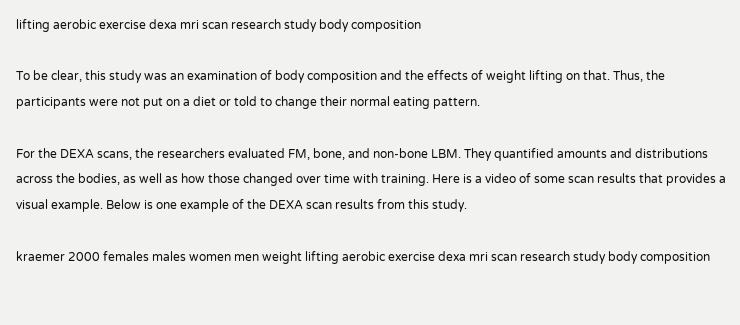lifting aerobic exercise dexa mri scan research study body composition

To be clear, this study was an examination of body composition and the effects of weight lifting on that. Thus, the participants were not put on a diet or told to change their normal eating pattern.

For the DEXA scans, the researchers evaluated FM, bone, and non-bone LBM. They quantified amounts and distributions across the bodies, as well as how those changed over time with training. Here is a video of some scan results that provides a visual example. Below is one example of the DEXA scan results from this study.

kraemer 2000 females males women men weight lifting aerobic exercise dexa mri scan research study body composition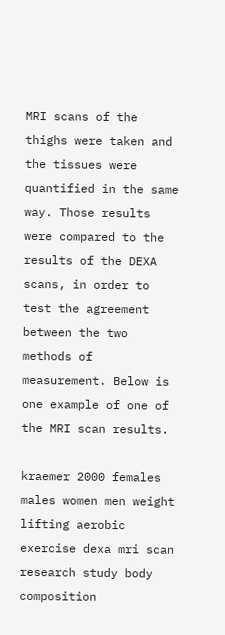MRI scans of the thighs were taken and the tissues were quantified in the same way. Those results were compared to the results of the DEXA scans, in order to test the agreement between the two methods of measurement. Below is one example of one of the MRI scan results.

kraemer 2000 females males women men weight lifting aerobic exercise dexa mri scan research study body composition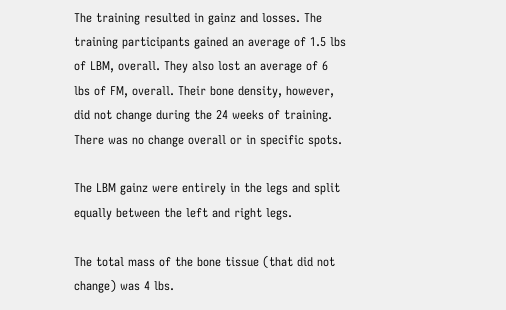The training resulted in gainz and losses. The training participants gained an average of 1.5 lbs of LBM, overall. They also lost an average of 6 lbs of FM, overall. Their bone density, however, did not change during the 24 weeks of training. There was no change overall or in specific spots.

The LBM gainz were entirely in the legs and split equally between the left and right legs.

The total mass of the bone tissue (that did not change) was 4 lbs.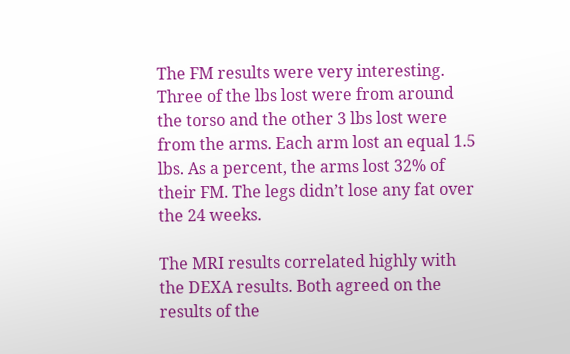The FM results were very interesting. Three of the lbs lost were from around the torso and the other 3 lbs lost were from the arms. Each arm lost an equal 1.5 lbs. As a percent, the arms lost 32% of their FM. The legs didn’t lose any fat over the 24 weeks.

The MRI results correlated highly with the DEXA results. Both agreed on the results of the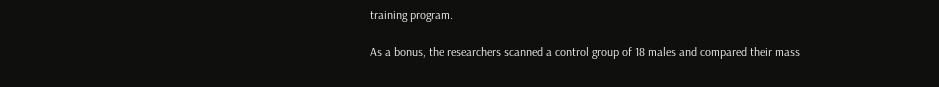training program.

As a bonus, the researchers scanned a control group of 18 males and compared their mass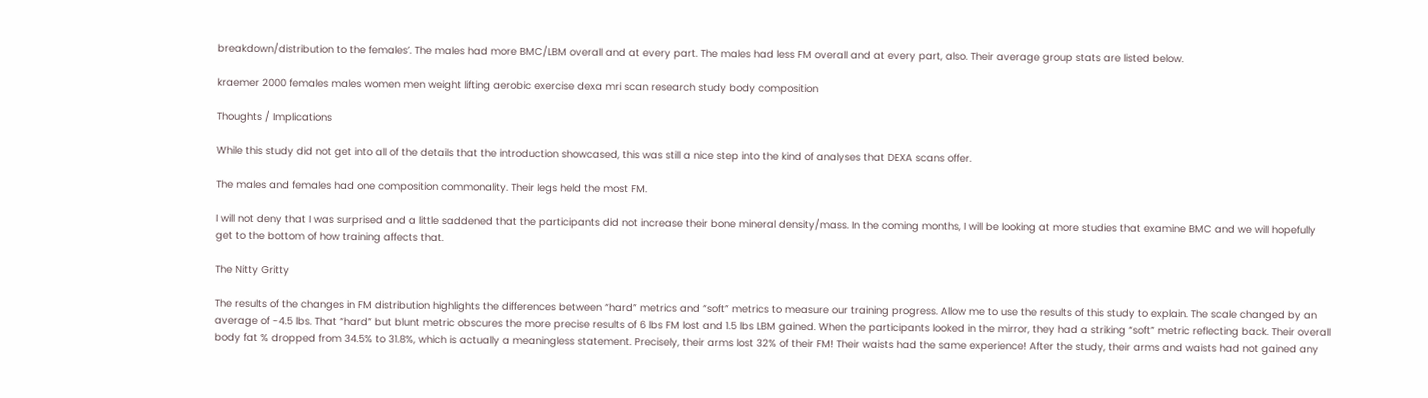breakdown/distribution to the females’. The males had more BMC/LBM overall and at every part. The males had less FM overall and at every part, also. Their average group stats are listed below.

kraemer 2000 females males women men weight lifting aerobic exercise dexa mri scan research study body composition

Thoughts / Implications

While this study did not get into all of the details that the introduction showcased, this was still a nice step into the kind of analyses that DEXA scans offer.

The males and females had one composition commonality. Their legs held the most FM.

I will not deny that I was surprised and a little saddened that the participants did not increase their bone mineral density/mass. In the coming months, I will be looking at more studies that examine BMC and we will hopefully get to the bottom of how training affects that.

The Nitty Gritty

The results of the changes in FM distribution highlights the differences between “hard” metrics and “soft” metrics to measure our training progress. Allow me to use the results of this study to explain. The scale changed by an average of -4.5 lbs. That “hard” but blunt metric obscures the more precise results of 6 lbs FM lost and 1.5 lbs LBM gained. When the participants looked in the mirror, they had a striking “soft” metric reflecting back. Their overall body fat % dropped from 34.5% to 31.8%, which is actually a meaningless statement. Precisely, their arms lost 32% of their FM! Their waists had the same experience! After the study, their arms and waists had not gained any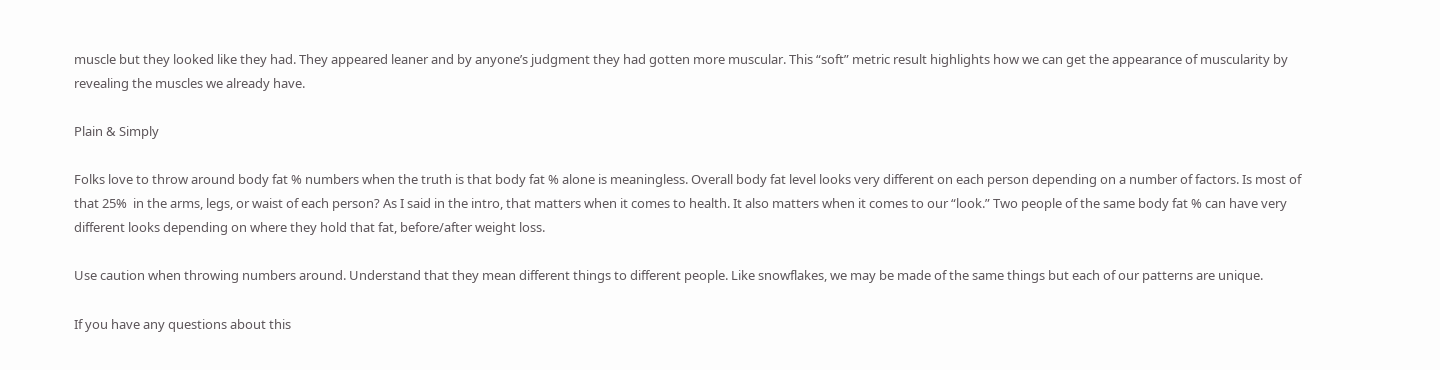muscle but they looked like they had. They appeared leaner and by anyone’s judgment they had gotten more muscular. This “soft” metric result highlights how we can get the appearance of muscularity by revealing the muscles we already have.

Plain & Simply

Folks love to throw around body fat % numbers when the truth is that body fat % alone is meaningless. Overall body fat level looks very different on each person depending on a number of factors. Is most of that 25%  in the arms, legs, or waist of each person? As I said in the intro, that matters when it comes to health. It also matters when it comes to our “look.” Two people of the same body fat % can have very different looks depending on where they hold that fat, before/after weight loss.

Use caution when throwing numbers around. Understand that they mean different things to different people. Like snowflakes, we may be made of the same things but each of our patterns are unique.

If you have any questions about this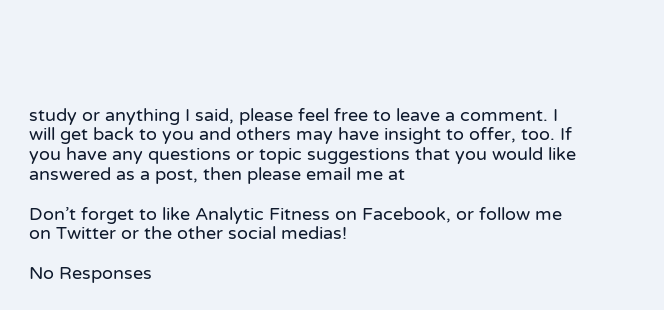study or anything I said, please feel free to leave a comment. I will get back to you and others may have insight to offer, too. If you have any questions or topic suggestions that you would like answered as a post, then please email me at

Don’t forget to like Analytic Fitness on Facebook, or follow me on Twitter or the other social medias!

No Responses